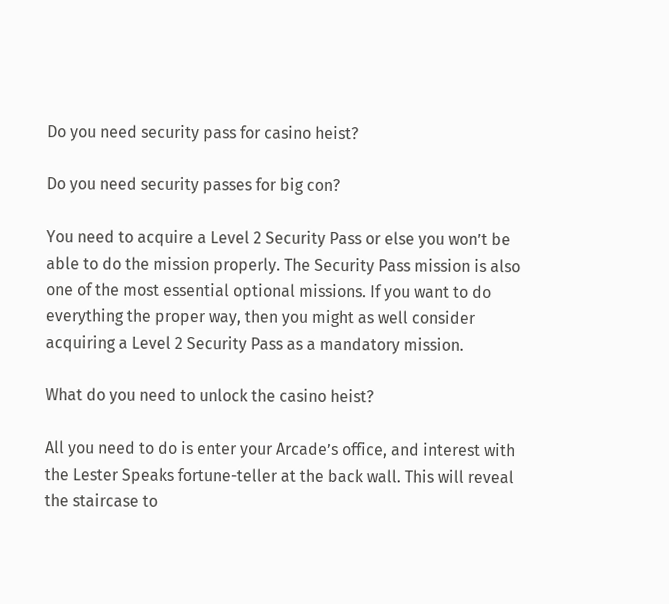Do you need security pass for casino heist?

Do you need security passes for big con?

You need to acquire a Level 2 Security Pass or else you won’t be able to do the mission properly. The Security Pass mission is also one of the most essential optional missions. If you want to do everything the proper way, then you might as well consider acquiring a Level 2 Security Pass as a mandatory mission.

What do you need to unlock the casino heist?

All you need to do is enter your Arcade’s office, and interest with the Lester Speaks fortune-teller at the back wall. This will reveal the staircase to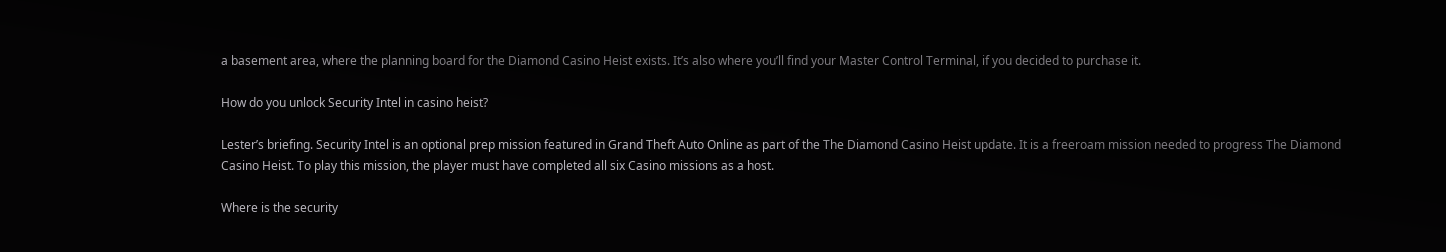a basement area, where the planning board for the Diamond Casino Heist exists. It’s also where you’ll find your Master Control Terminal, if you decided to purchase it.

How do you unlock Security Intel in casino heist?

Lester’s briefing. Security Intel is an optional prep mission featured in Grand Theft Auto Online as part of the The Diamond Casino Heist update. It is a freeroam mission needed to progress The Diamond Casino Heist. To play this mission, the player must have completed all six Casino missions as a host.

Where is the security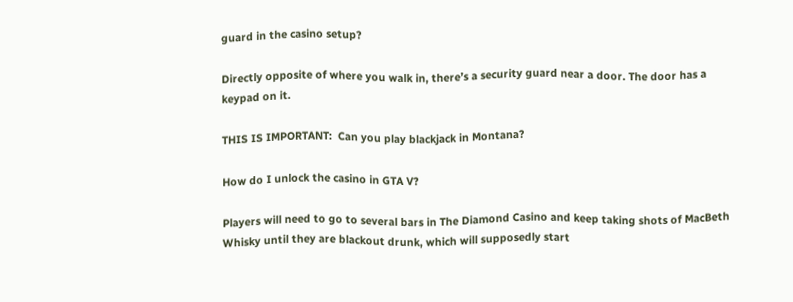guard in the casino setup?

Directly opposite of where you walk in, there’s a security guard near a door. The door has a keypad on it.

THIS IS IMPORTANT:  Can you play blackjack in Montana?

How do I unlock the casino in GTA V?

Players will need to go to several bars in The Diamond Casino and keep taking shots of MacBeth Whisky until they are blackout drunk, which will supposedly start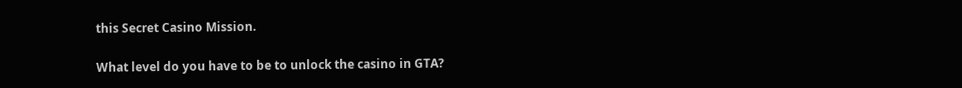this Secret Casino Mission.

What level do you have to be to unlock the casino in GTA?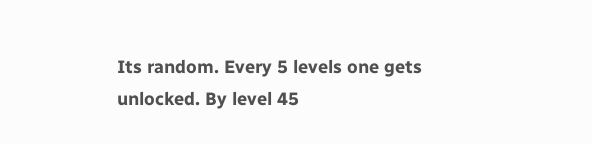Its random. Every 5 levels one gets unlocked. By level 45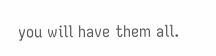you will have them all.